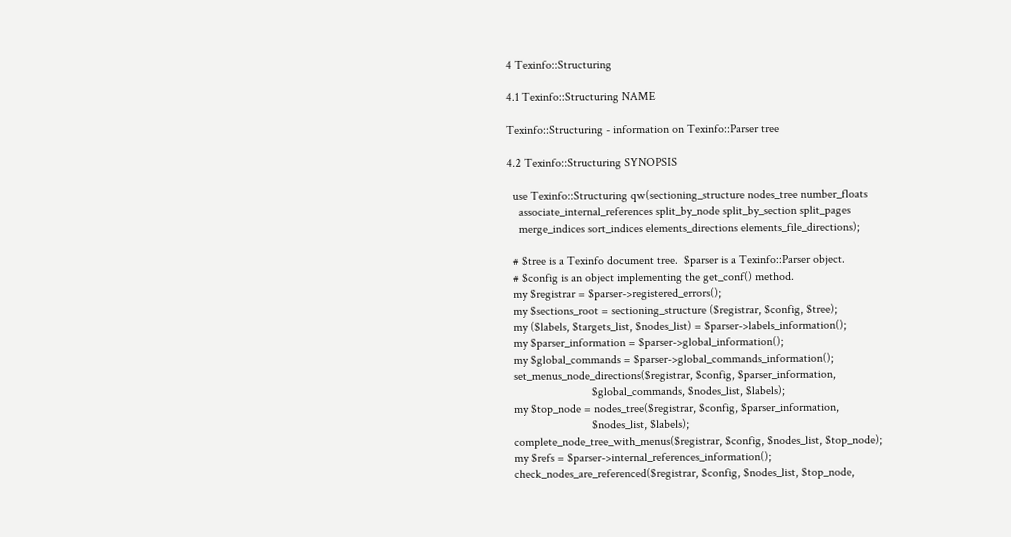4 Texinfo::Structuring

4.1 Texinfo::Structuring NAME

Texinfo::Structuring - information on Texinfo::Parser tree

4.2 Texinfo::Structuring SYNOPSIS

  use Texinfo::Structuring qw(sectioning_structure nodes_tree number_floats
    associate_internal_references split_by_node split_by_section split_pages
    merge_indices sort_indices elements_directions elements_file_directions);

  # $tree is a Texinfo document tree.  $parser is a Texinfo::Parser object.
  # $config is an object implementing the get_conf() method.
  my $registrar = $parser->registered_errors();
  my $sections_root = sectioning_structure ($registrar, $config, $tree);
  my ($labels, $targets_list, $nodes_list) = $parser->labels_information();
  my $parser_information = $parser->global_information();
  my $global_commands = $parser->global_commands_information();
  set_menus_node_directions($registrar, $config, $parser_information,
                            $global_commands, $nodes_list, $labels);
  my $top_node = nodes_tree($registrar, $config, $parser_information,
                            $nodes_list, $labels);
  complete_node_tree_with_menus($registrar, $config, $nodes_list, $top_node);
  my $refs = $parser->internal_references_information();
  check_nodes_are_referenced($registrar, $config, $nodes_list, $top_node,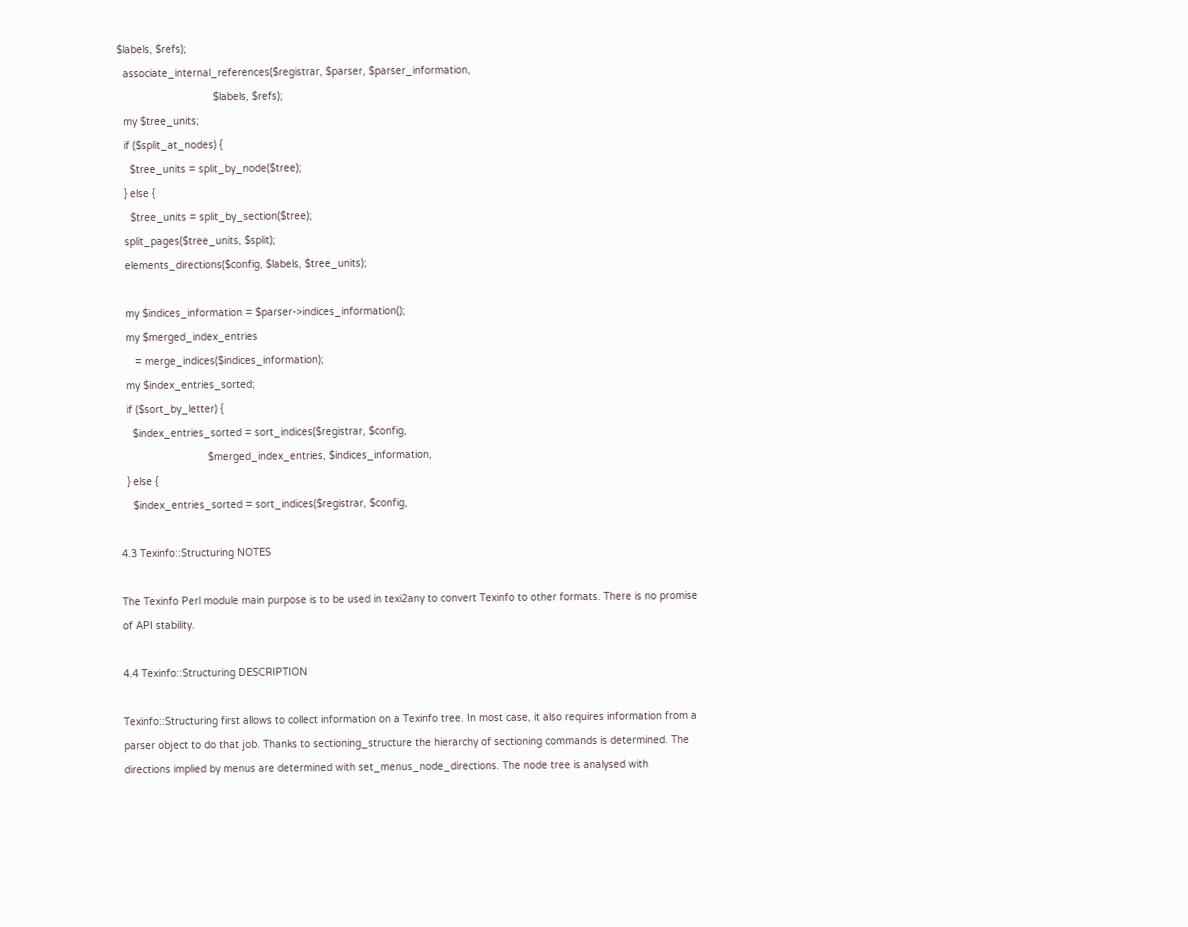$labels, $refs);
  associate_internal_references($registrar, $parser, $parser_information,
                                $labels, $refs);
  my $tree_units;
  if ($split_at_nodes) {
    $tree_units = split_by_node($tree);
  } else {
    $tree_units = split_by_section($tree);
  split_pages($tree_units, $split);
  elements_directions($config, $labels, $tree_units);

  my $indices_information = $parser->indices_information();
  my $merged_index_entries
     = merge_indices($indices_information);
  my $index_entries_sorted;
  if ($sort_by_letter) {
    $index_entries_sorted = sort_indices($registrar, $config,
                             $merged_index_entries, $indices_information,
  } else {
    $index_entries_sorted = sort_indices($registrar, $config,

4.3 Texinfo::Structuring NOTES

The Texinfo Perl module main purpose is to be used in texi2any to convert Texinfo to other formats. There is no promise of API stability.

4.4 Texinfo::Structuring DESCRIPTION

Texinfo::Structuring first allows to collect information on a Texinfo tree. In most case, it also requires information from a parser object to do that job. Thanks to sectioning_structure the hierarchy of sectioning commands is determined. The directions implied by menus are determined with set_menus_node_directions. The node tree is analysed with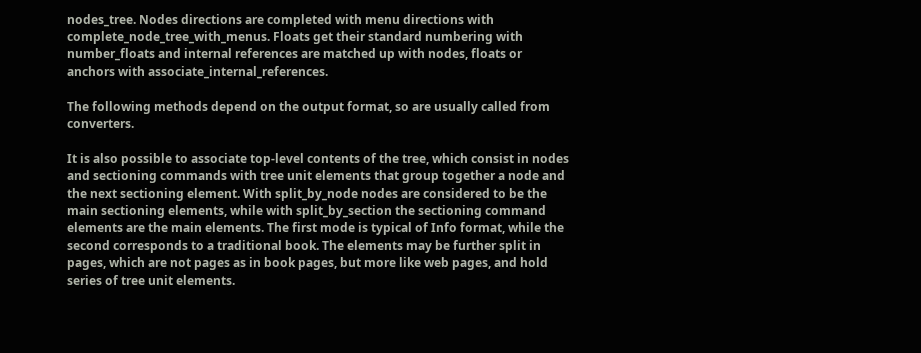nodes_tree. Nodes directions are completed with menu directions with complete_node_tree_with_menus. Floats get their standard numbering with number_floats and internal references are matched up with nodes, floats or anchors with associate_internal_references.

The following methods depend on the output format, so are usually called from converters.

It is also possible to associate top-level contents of the tree, which consist in nodes and sectioning commands with tree unit elements that group together a node and the next sectioning element. With split_by_node nodes are considered to be the main sectioning elements, while with split_by_section the sectioning command elements are the main elements. The first mode is typical of Info format, while the second corresponds to a traditional book. The elements may be further split in pages, which are not pages as in book pages, but more like web pages, and hold series of tree unit elements.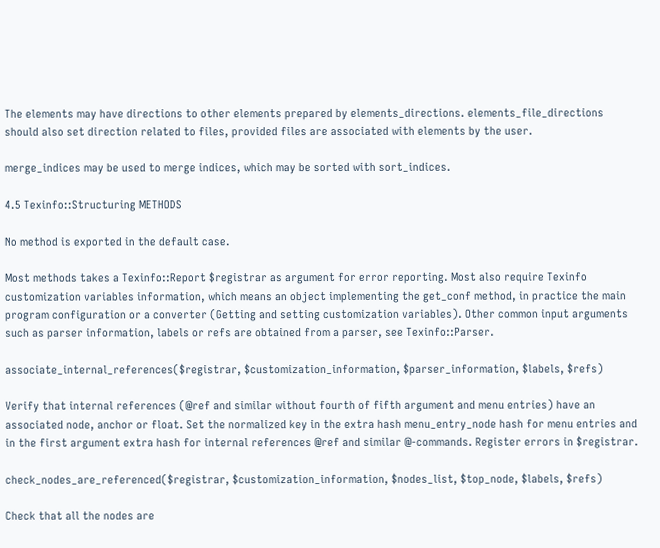The elements may have directions to other elements prepared by elements_directions. elements_file_directions should also set direction related to files, provided files are associated with elements by the user.

merge_indices may be used to merge indices, which may be sorted with sort_indices.

4.5 Texinfo::Structuring METHODS

No method is exported in the default case.

Most methods takes a Texinfo::Report $registrar as argument for error reporting. Most also require Texinfo customization variables information, which means an object implementing the get_conf method, in practice the main program configuration or a converter (Getting and setting customization variables). Other common input arguments such as parser information, labels or refs are obtained from a parser, see Texinfo::Parser.

associate_internal_references($registrar, $customization_information, $parser_information, $labels, $refs)

Verify that internal references (@ref and similar without fourth of fifth argument and menu entries) have an associated node, anchor or float. Set the normalized key in the extra hash menu_entry_node hash for menu entries and in the first argument extra hash for internal references @ref and similar @-commands. Register errors in $registrar.

check_nodes_are_referenced($registrar, $customization_information, $nodes_list, $top_node, $labels, $refs)

Check that all the nodes are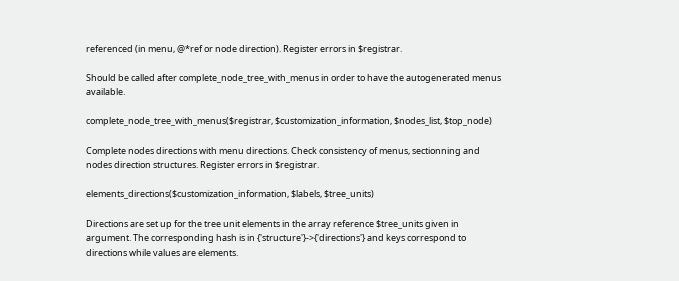referenced (in menu, @*ref or node direction). Register errors in $registrar.

Should be called after complete_node_tree_with_menus in order to have the autogenerated menus available.

complete_node_tree_with_menus($registrar, $customization_information, $nodes_list, $top_node)

Complete nodes directions with menu directions. Check consistency of menus, sectionning and nodes direction structures. Register errors in $registrar.

elements_directions($customization_information, $labels, $tree_units)

Directions are set up for the tree unit elements in the array reference $tree_units given in argument. The corresponding hash is in {'structure'}->{'directions'} and keys correspond to directions while values are elements.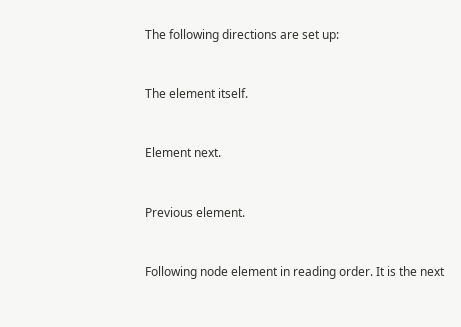The following directions are set up:


The element itself.


Element next.


Previous element.


Following node element in reading order. It is the next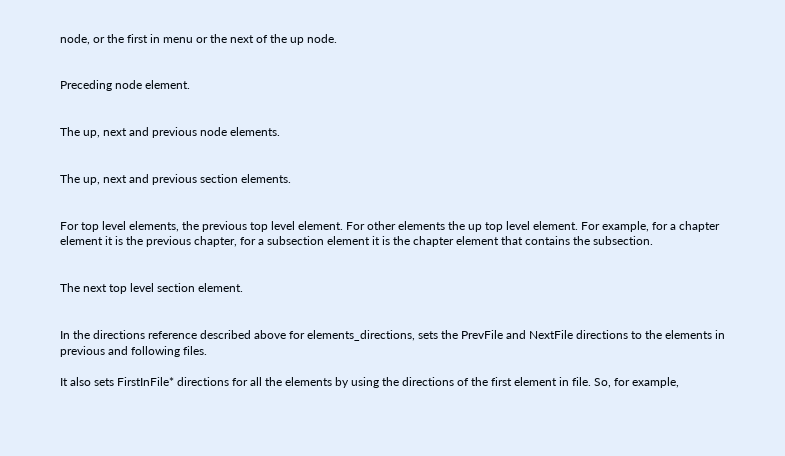node, or the first in menu or the next of the up node.


Preceding node element.


The up, next and previous node elements.


The up, next and previous section elements.


For top level elements, the previous top level element. For other elements the up top level element. For example, for a chapter element it is the previous chapter, for a subsection element it is the chapter element that contains the subsection.


The next top level section element.


In the directions reference described above for elements_directions, sets the PrevFile and NextFile directions to the elements in previous and following files.

It also sets FirstInFile* directions for all the elements by using the directions of the first element in file. So, for example,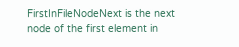FirstInFileNodeNext is the next node of the first element in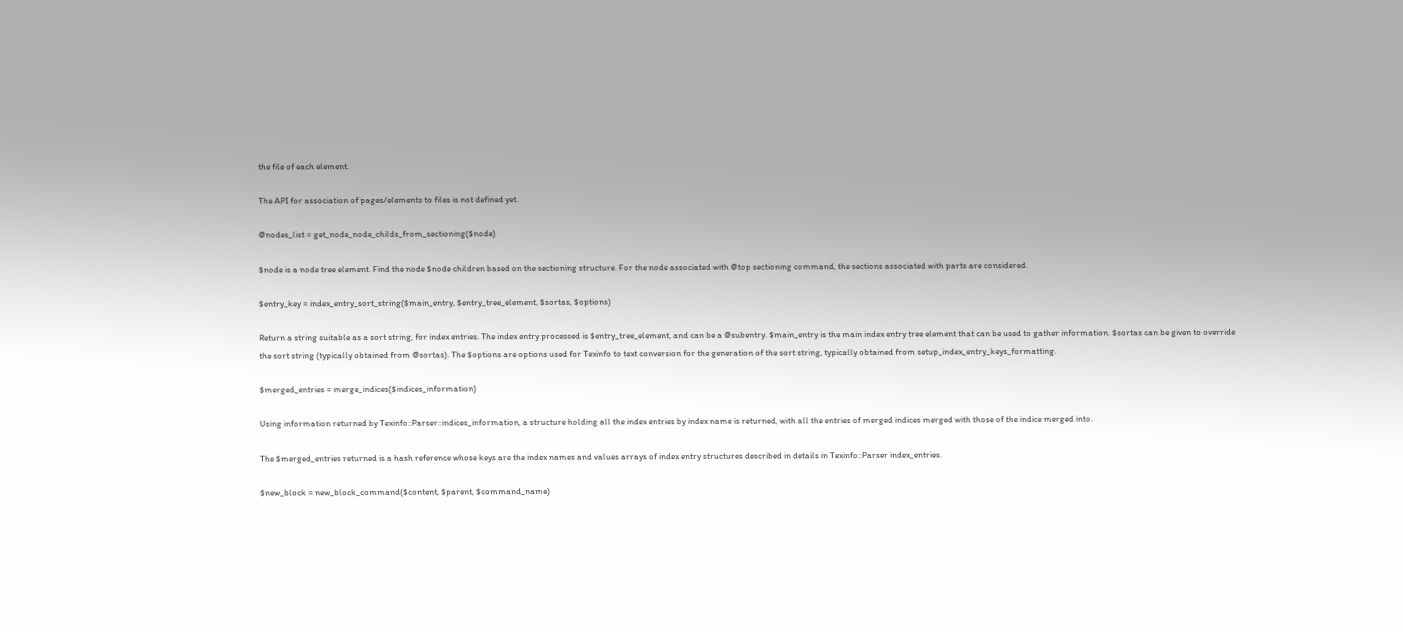the file of each element.

The API for association of pages/elements to files is not defined yet.

@nodes_list = get_node_node_childs_from_sectioning($node)

$node is a node tree element. Find the node $node children based on the sectioning structure. For the node associated with @top sectioning command, the sections associated with parts are considered.

$entry_key = index_entry_sort_string($main_entry, $entry_tree_element, $sortas, $options)

Return a string suitable as a sort string, for index entries. The index entry processed is $entry_tree_element, and can be a @subentry. $main_entry is the main index entry tree element that can be used to gather information. $sortas can be given to override the sort string (typically obtained from @sortas). The $options are options used for Texinfo to text conversion for the generation of the sort string, typically obtained from setup_index_entry_keys_formatting.

$merged_entries = merge_indices($indices_information)

Using information returned by Texinfo::Parser::indices_information, a structure holding all the index entries by index name is returned, with all the entries of merged indices merged with those of the indice merged into.

The $merged_entries returned is a hash reference whose keys are the index names and values arrays of index entry structures described in details in Texinfo::Parser index_entries.

$new_block = new_block_command($content, $parent, $command_name)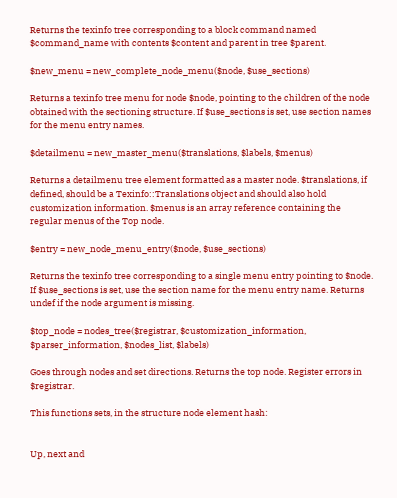Returns the texinfo tree corresponding to a block command named $command_name with contents $content and parent in tree $parent.

$new_menu = new_complete_node_menu($node, $use_sections)

Returns a texinfo tree menu for node $node, pointing to the children of the node obtained with the sectioning structure. If $use_sections is set, use section names for the menu entry names.

$detailmenu = new_master_menu($translations, $labels, $menus)

Returns a detailmenu tree element formatted as a master node. $translations, if defined, should be a Texinfo::Translations object and should also hold customization information. $menus is an array reference containing the regular menus of the Top node.

$entry = new_node_menu_entry($node, $use_sections)

Returns the texinfo tree corresponding to a single menu entry pointing to $node. If $use_sections is set, use the section name for the menu entry name. Returns undef if the node argument is missing.

$top_node = nodes_tree($registrar, $customization_information, $parser_information, $nodes_list, $labels)

Goes through nodes and set directions. Returns the top node. Register errors in $registrar.

This functions sets, in the structure node element hash:


Up, next and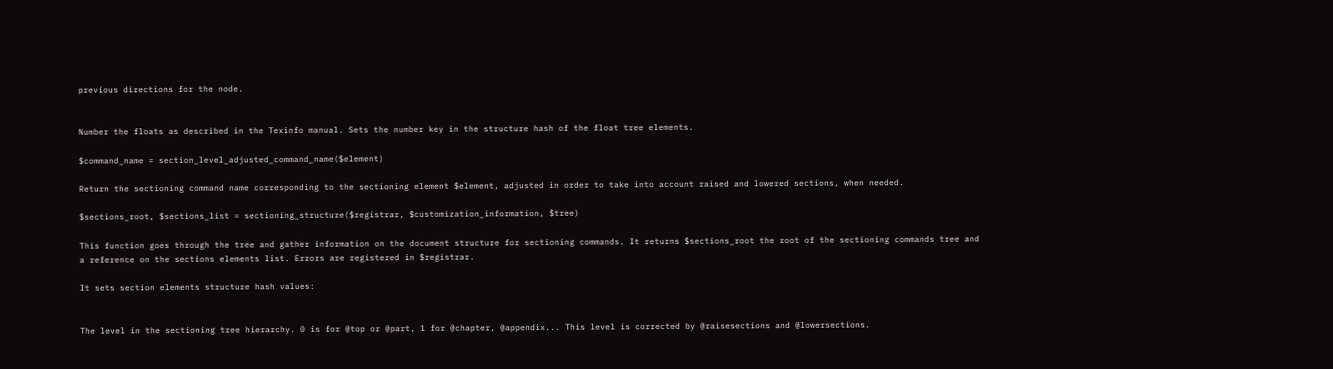previous directions for the node.


Number the floats as described in the Texinfo manual. Sets the number key in the structure hash of the float tree elements.

$command_name = section_level_adjusted_command_name($element)

Return the sectioning command name corresponding to the sectioning element $element, adjusted in order to take into account raised and lowered sections, when needed.

$sections_root, $sections_list = sectioning_structure($registrar, $customization_information, $tree)

This function goes through the tree and gather information on the document structure for sectioning commands. It returns $sections_root the root of the sectioning commands tree and a reference on the sections elements list. Errors are registered in $registrar.

It sets section elements structure hash values:


The level in the sectioning tree hierarchy. 0 is for @top or @part, 1 for @chapter, @appendix... This level is corrected by @raisesections and @lowersections.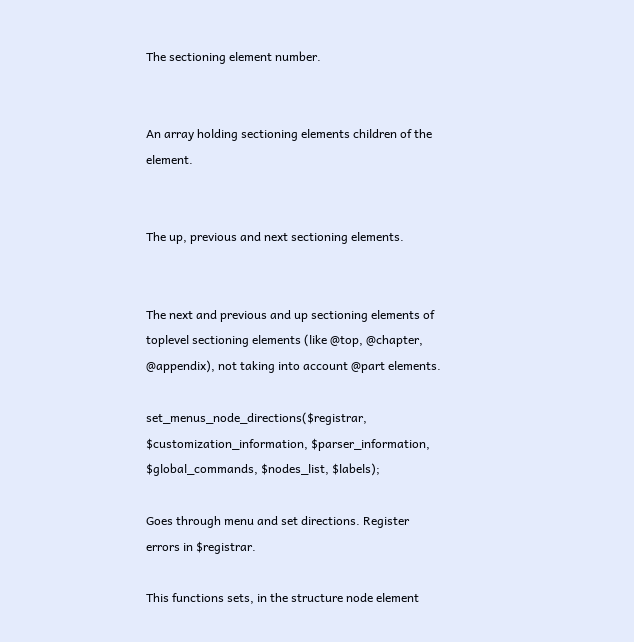The sectioning element number.


An array holding sectioning elements children of the element.


The up, previous and next sectioning elements.


The next and previous and up sectioning elements of toplevel sectioning elements (like @top, @chapter, @appendix), not taking into account @part elements.

set_menus_node_directions($registrar, $customization_information, $parser_information, $global_commands, $nodes_list, $labels);

Goes through menu and set directions. Register errors in $registrar.

This functions sets, in the structure node element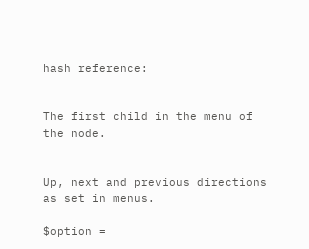hash reference:


The first child in the menu of the node.


Up, next and previous directions as set in menus.

$option =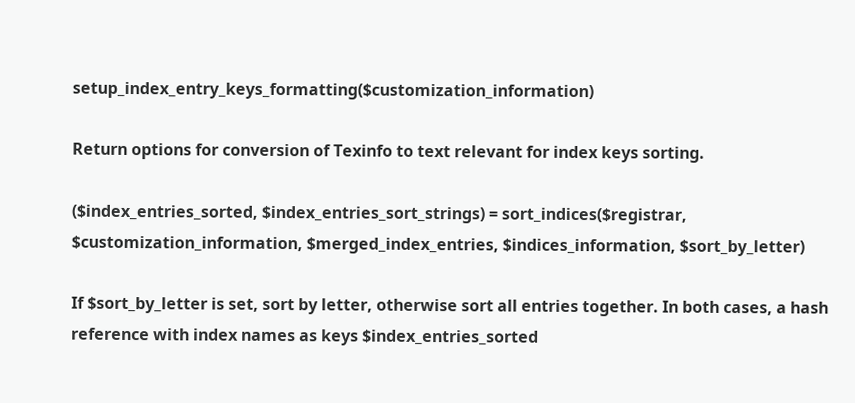setup_index_entry_keys_formatting($customization_information)

Return options for conversion of Texinfo to text relevant for index keys sorting.

($index_entries_sorted, $index_entries_sort_strings) = sort_indices($registrar, $customization_information, $merged_index_entries, $indices_information, $sort_by_letter)

If $sort_by_letter is set, sort by letter, otherwise sort all entries together. In both cases, a hash reference with index names as keys $index_entries_sorted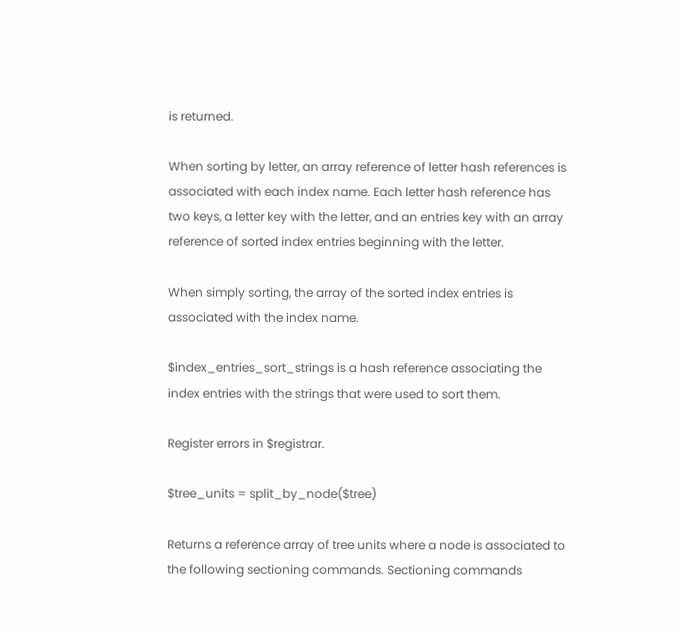is returned.

When sorting by letter, an array reference of letter hash references is associated with each index name. Each letter hash reference has two keys, a letter key with the letter, and an entries key with an array reference of sorted index entries beginning with the letter.

When simply sorting, the array of the sorted index entries is associated with the index name.

$index_entries_sort_strings is a hash reference associating the index entries with the strings that were used to sort them.

Register errors in $registrar.

$tree_units = split_by_node($tree)

Returns a reference array of tree units where a node is associated to the following sectioning commands. Sectioning commands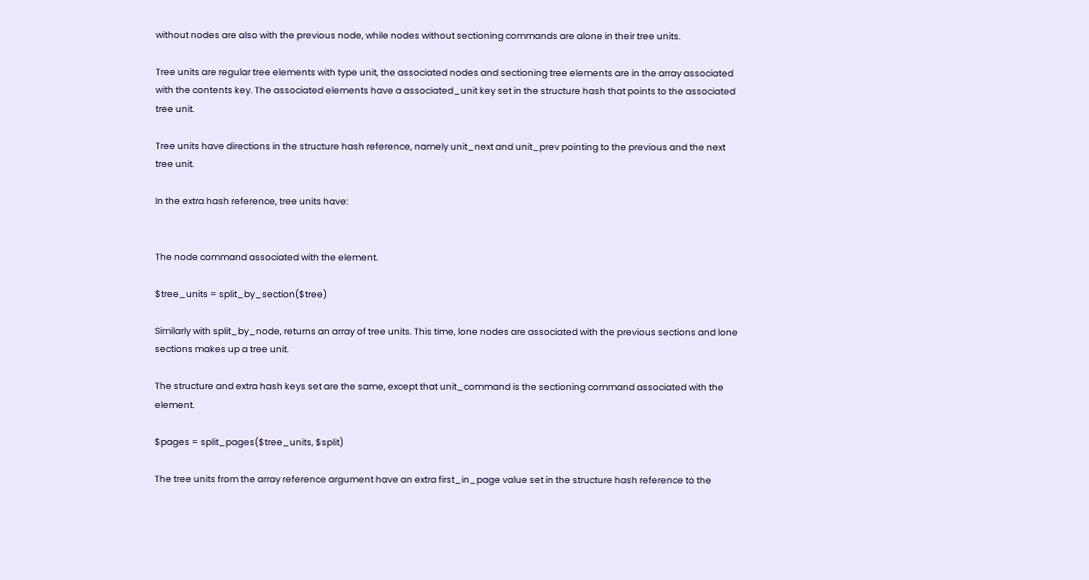without nodes are also with the previous node, while nodes without sectioning commands are alone in their tree units.

Tree units are regular tree elements with type unit, the associated nodes and sectioning tree elements are in the array associated with the contents key. The associated elements have a associated_unit key set in the structure hash that points to the associated tree unit.

Tree units have directions in the structure hash reference, namely unit_next and unit_prev pointing to the previous and the next tree unit.

In the extra hash reference, tree units have:


The node command associated with the element.

$tree_units = split_by_section($tree)

Similarly with split_by_node, returns an array of tree units. This time, lone nodes are associated with the previous sections and lone sections makes up a tree unit.

The structure and extra hash keys set are the same, except that unit_command is the sectioning command associated with the element.

$pages = split_pages($tree_units, $split)

The tree units from the array reference argument have an extra first_in_page value set in the structure hash reference to the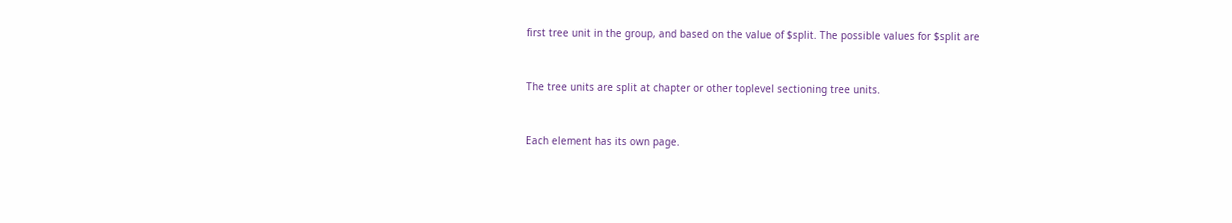first tree unit in the group, and based on the value of $split. The possible values for $split are


The tree units are split at chapter or other toplevel sectioning tree units.


Each element has its own page.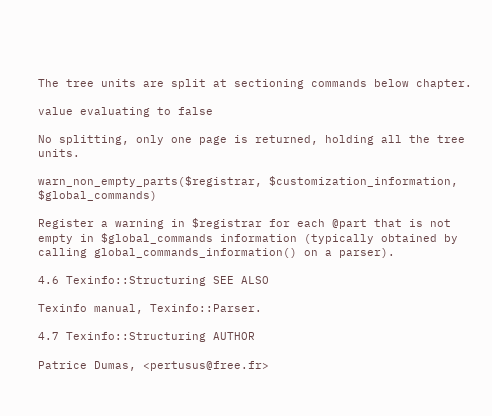The tree units are split at sectioning commands below chapter.

value evaluating to false

No splitting, only one page is returned, holding all the tree units.

warn_non_empty_parts($registrar, $customization_information, $global_commands)

Register a warning in $registrar for each @part that is not empty in $global_commands information (typically obtained by calling global_commands_information() on a parser).

4.6 Texinfo::Structuring SEE ALSO

Texinfo manual, Texinfo::Parser.

4.7 Texinfo::Structuring AUTHOR

Patrice Dumas, <pertusus@free.fr>